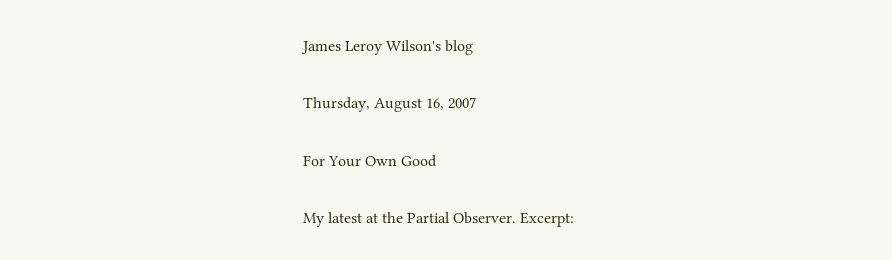James Leroy Wilson's blog

Thursday, August 16, 2007

For Your Own Good

My latest at the Partial Observer. Excerpt: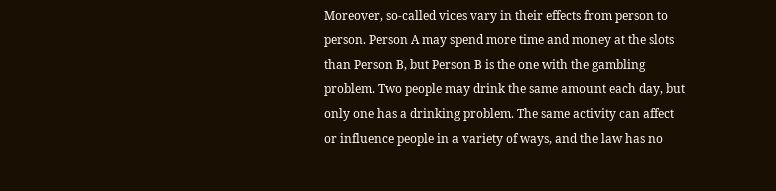Moreover, so-called vices vary in their effects from person to person. Person A may spend more time and money at the slots than Person B, but Person B is the one with the gambling problem. Two people may drink the same amount each day, but only one has a drinking problem. The same activity can affect or influence people in a variety of ways, and the law has no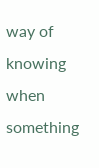way of knowing when something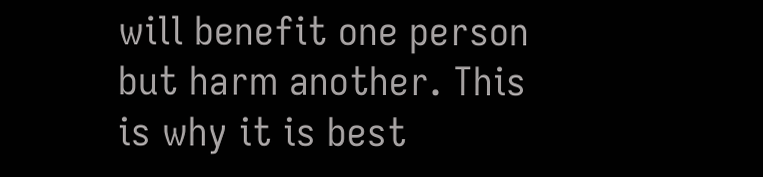will benefit one person but harm another. This is why it is best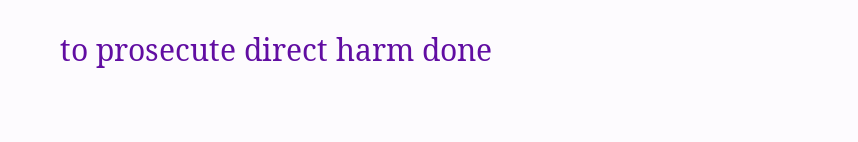to prosecute direct harm done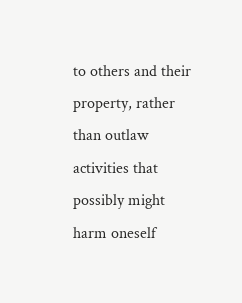to others and their property, rather than outlaw activities that possibly might harm oneself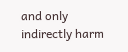and only indirectly harm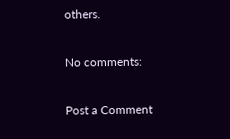others.

No comments:

Post a Comment